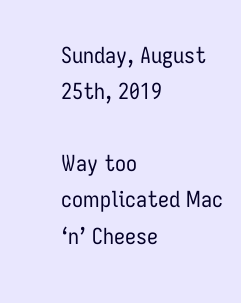Sunday, August 25th, 2019

Way too complicated Mac ‘n’ Cheese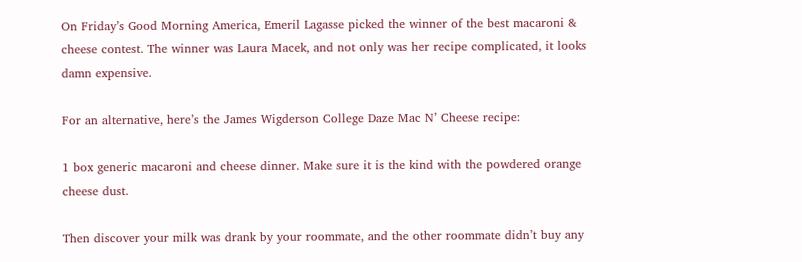On Friday’s Good Morning America, Emeril Lagasse picked the winner of the best macaroni & cheese contest. The winner was Laura Macek, and not only was her recipe complicated, it looks damn expensive.

For an alternative, here’s the James Wigderson College Daze Mac N’ Cheese recipe:

1 box generic macaroni and cheese dinner. Make sure it is the kind with the powdered orange cheese dust.

Then discover your milk was drank by your roommate, and the other roommate didn’t buy any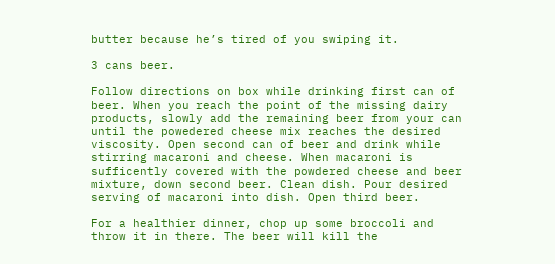butter because he’s tired of you swiping it.

3 cans beer.

Follow directions on box while drinking first can of beer. When you reach the point of the missing dairy products, slowly add the remaining beer from your can until the powedered cheese mix reaches the desired viscosity. Open second can of beer and drink while stirring macaroni and cheese. When macaroni is sufficently covered with the powdered cheese and beer mixture, down second beer. Clean dish. Pour desired serving of macaroni into dish. Open third beer.

For a healthier dinner, chop up some broccoli and throw it in there. The beer will kill the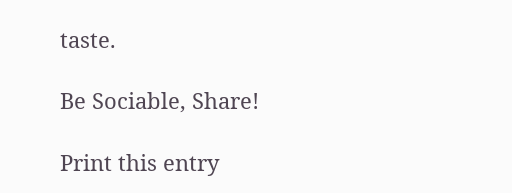taste.

Be Sociable, Share!

Print this entry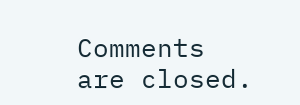Comments are closed.